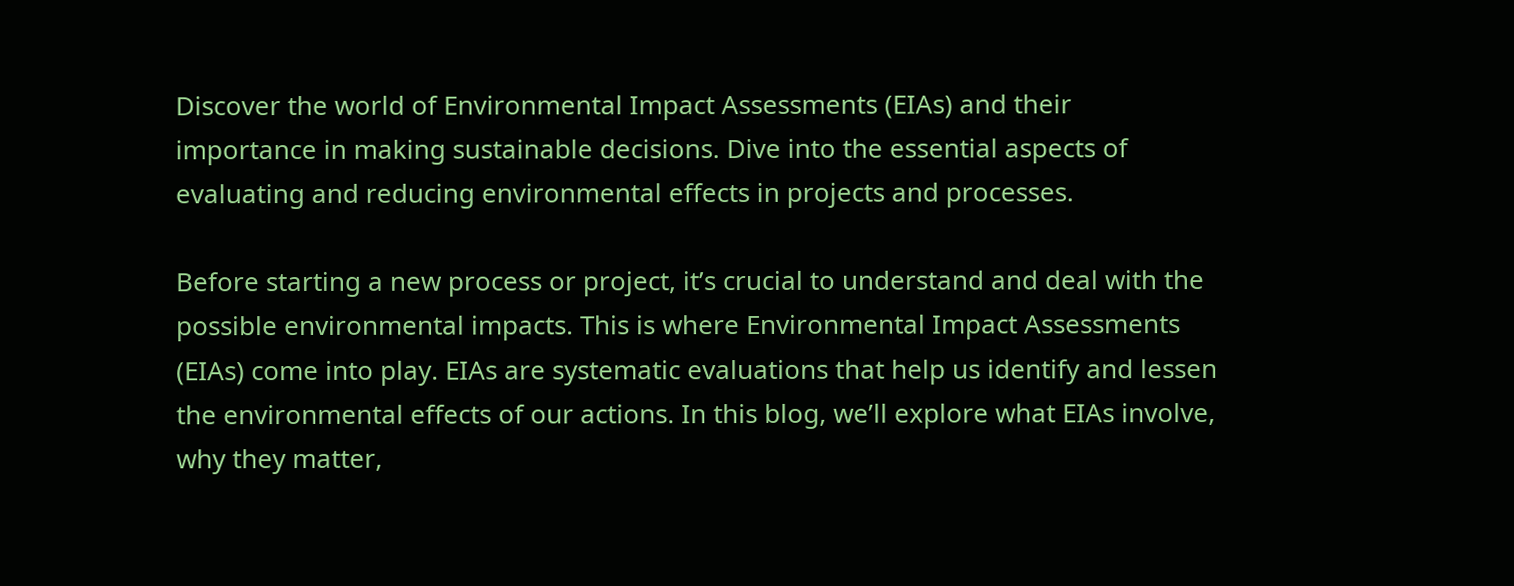Discover the world of Environmental Impact Assessments (EIAs) and their importance in making sustainable decisions. Dive into the essential aspects of evaluating and reducing environmental effects in projects and processes.

Before starting a new process or project, it’s crucial to understand and deal with the possible environmental impacts. This is where Environmental Impact Assessments (EIAs) come into play. EIAs are systematic evaluations that help us identify and lessen the environmental effects of our actions. In this blog, we’ll explore what EIAs involve, why they matter,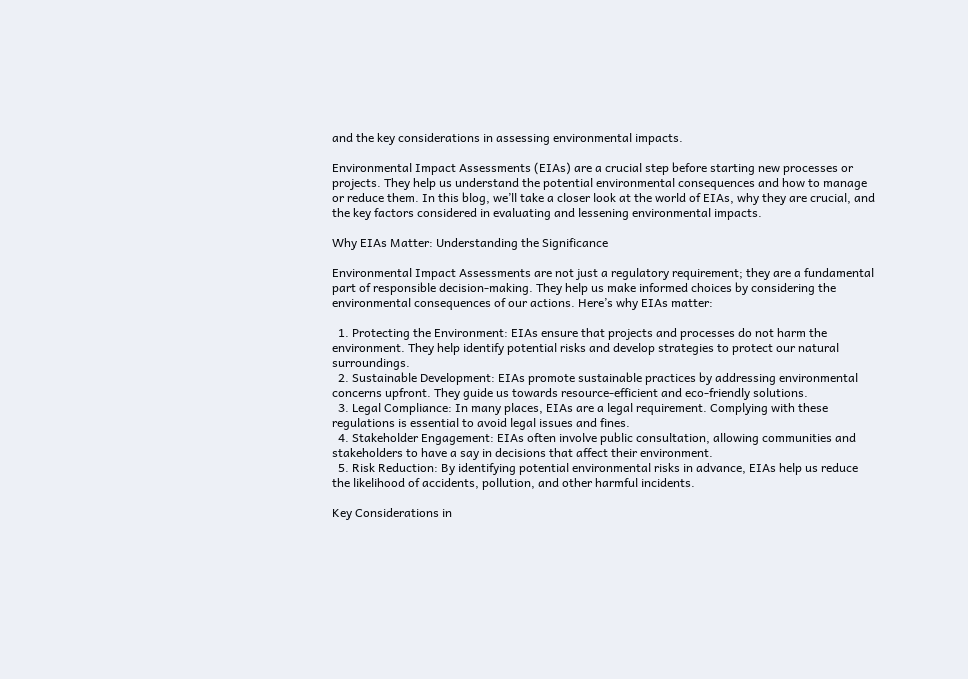and the key considerations in assessing environmental impacts.

Environmental Impact Assessments (EIAs) are a crucial step before starting new processes or projects. They help us understand the potential environmental consequences and how to manage or reduce them. In this blog, we’ll take a closer look at the world of EIAs, why they are crucial, and the key factors considered in evaluating and lessening environmental impacts.

Why EIAs Matter: Understanding the Significance

Environmental Impact Assessments are not just a regulatory requirement; they are a fundamental part of responsible decision-making. They help us make informed choices by considering the environmental consequences of our actions. Here’s why EIAs matter:

  1. Protecting the Environment: EIAs ensure that projects and processes do not harm the environment. They help identify potential risks and develop strategies to protect our natural surroundings.
  2. Sustainable Development: EIAs promote sustainable practices by addressing environmental concerns upfront. They guide us towards resource-efficient and eco-friendly solutions.
  3. Legal Compliance: In many places, EIAs are a legal requirement. Complying with these regulations is essential to avoid legal issues and fines.
  4. Stakeholder Engagement: EIAs often involve public consultation, allowing communities and stakeholders to have a say in decisions that affect their environment.
  5. Risk Reduction: By identifying potential environmental risks in advance, EIAs help us reduce the likelihood of accidents, pollution, and other harmful incidents.

Key Considerations in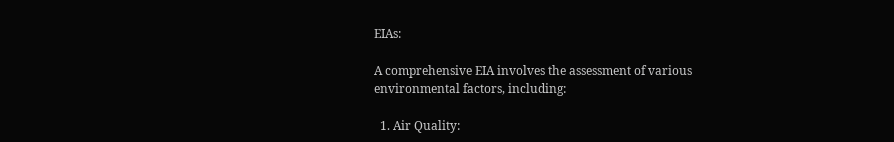EIAs:

A comprehensive EIA involves the assessment of various environmental factors, including:

  1. Air Quality: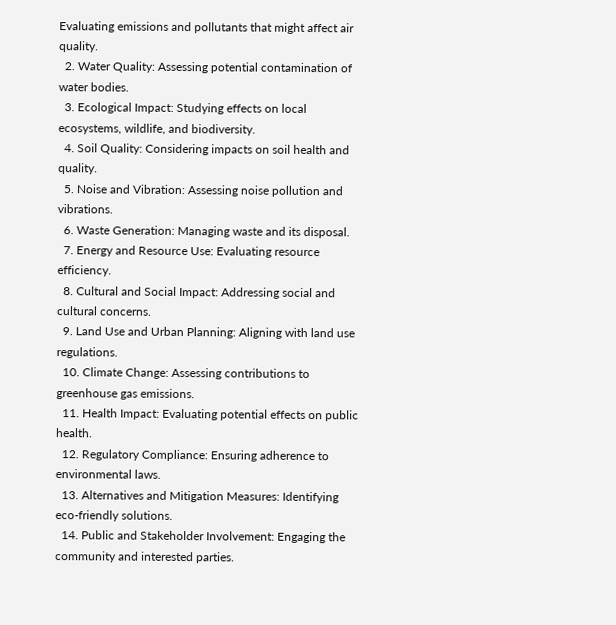Evaluating emissions and pollutants that might affect air quality.
  2. Water Quality: Assessing potential contamination of water bodies.
  3. Ecological Impact: Studying effects on local ecosystems, wildlife, and biodiversity.
  4. Soil Quality: Considering impacts on soil health and quality.
  5. Noise and Vibration: Assessing noise pollution and vibrations.
  6. Waste Generation: Managing waste and its disposal.
  7. Energy and Resource Use: Evaluating resource efficiency.
  8. Cultural and Social Impact: Addressing social and cultural concerns.
  9. Land Use and Urban Planning: Aligning with land use regulations.
  10. Climate Change: Assessing contributions to greenhouse gas emissions.
  11. Health Impact: Evaluating potential effects on public health.
  12. Regulatory Compliance: Ensuring adherence to environmental laws.
  13. Alternatives and Mitigation Measures: Identifying eco-friendly solutions.
  14. Public and Stakeholder Involvement: Engaging the community and interested parties.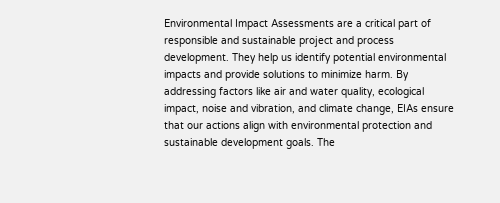Environmental Impact Assessments are a critical part of responsible and sustainable project and process development. They help us identify potential environmental impacts and provide solutions to minimize harm. By addressing factors like air and water quality, ecological impact, noise and vibration, and climate change, EIAs ensure that our actions align with environmental protection and sustainable development goals. The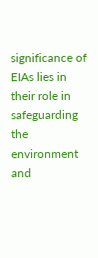significance of EIAs lies in their role in safeguarding the environment and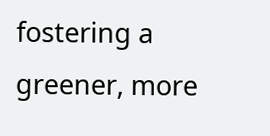fostering a greener, more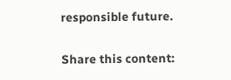responsible future.

Share this content: